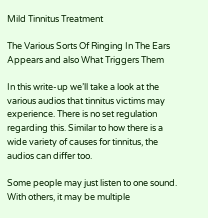Mild Tinnitus Treatment

The Various Sorts Of Ringing In The Ears Appears and also What Triggers Them

In this write-up we’ll take a look at the various audios that tinnitus victims may experience. There is no set regulation regarding this. Similar to how there is a wide variety of causes for tinnitus, the audios can differ too.

Some people may just listen to one sound. With others, it may be multiple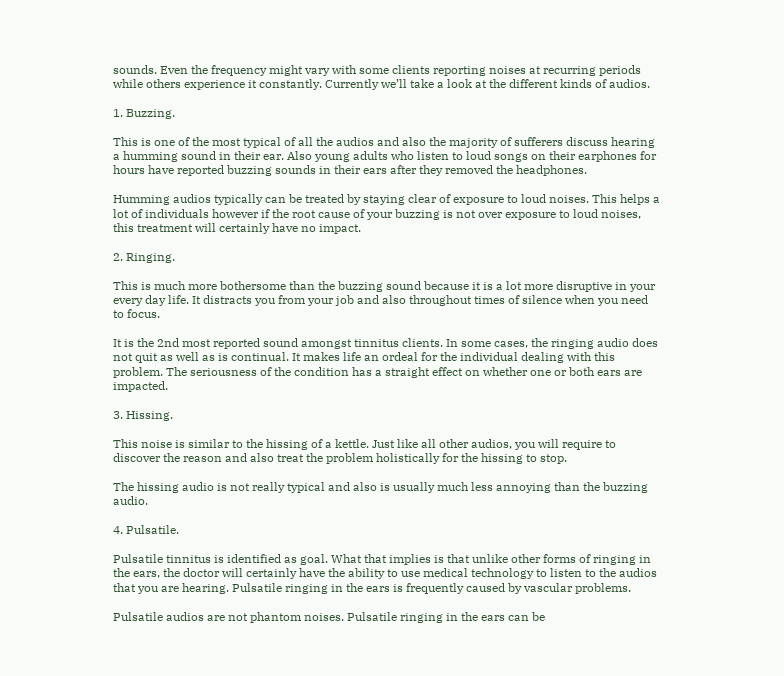sounds. Even the frequency might vary with some clients reporting noises at recurring periods while others experience it constantly. Currently we’ll take a look at the different kinds of audios.

1. Buzzing.

This is one of the most typical of all the audios and also the majority of sufferers discuss hearing a humming sound in their ear. Also young adults who listen to loud songs on their earphones for hours have reported buzzing sounds in their ears after they removed the headphones.

Humming audios typically can be treated by staying clear of exposure to loud noises. This helps a lot of individuals however if the root cause of your buzzing is not over exposure to loud noises, this treatment will certainly have no impact.

2. Ringing.

This is much more bothersome than the buzzing sound because it is a lot more disruptive in your every day life. It distracts you from your job and also throughout times of silence when you need to focus.

It is the 2nd most reported sound amongst tinnitus clients. In some cases, the ringing audio does not quit as well as is continual. It makes life an ordeal for the individual dealing with this problem. The seriousness of the condition has a straight effect on whether one or both ears are impacted.

3. Hissing.

This noise is similar to the hissing of a kettle. Just like all other audios, you will require to discover the reason and also treat the problem holistically for the hissing to stop.

The hissing audio is not really typical and also is usually much less annoying than the buzzing audio.

4. Pulsatile.

Pulsatile tinnitus is identified as goal. What that implies is that unlike other forms of ringing in the ears, the doctor will certainly have the ability to use medical technology to listen to the audios that you are hearing. Pulsatile ringing in the ears is frequently caused by vascular problems.

Pulsatile audios are not phantom noises. Pulsatile ringing in the ears can be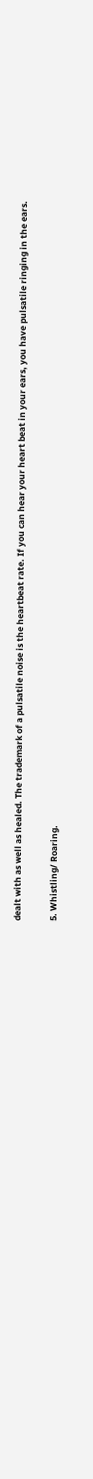dealt with as well as healed. The trademark of a pulsatile noise is the heartbeat rate. If you can hear your heart beat in your ears, you have pulsatile ringing in the ears.

5. Whistling/ Roaring.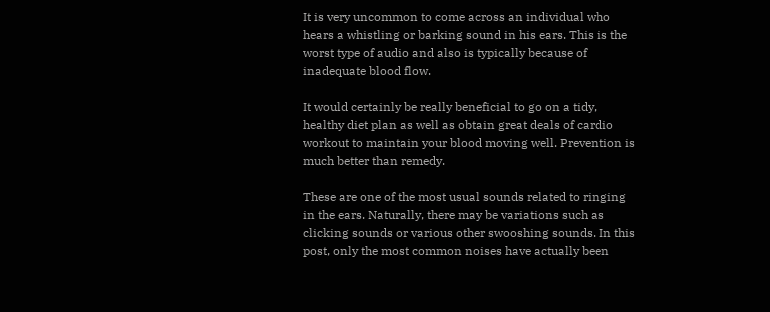It is very uncommon to come across an individual who hears a whistling or barking sound in his ears. This is the worst type of audio and also is typically because of inadequate blood flow.

It would certainly be really beneficial to go on a tidy, healthy diet plan as well as obtain great deals of cardio workout to maintain your blood moving well. Prevention is much better than remedy.

These are one of the most usual sounds related to ringing in the ears. Naturally, there may be variations such as clicking sounds or various other swooshing sounds. In this post, only the most common noises have actually been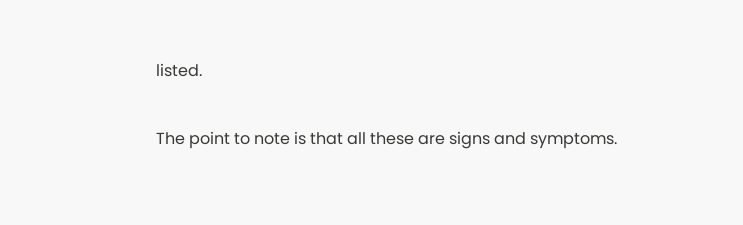listed.

The point to note is that all these are signs and symptoms.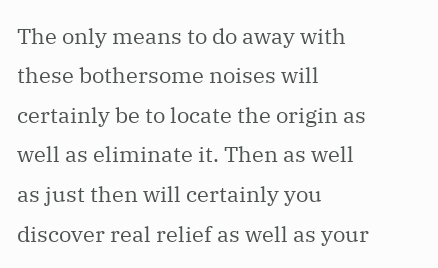The only means to do away with these bothersome noises will certainly be to locate the origin as well as eliminate it. Then as well as just then will certainly you discover real relief as well as your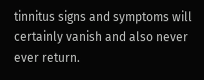tinnitus signs and symptoms will certainly vanish and also never ever return.